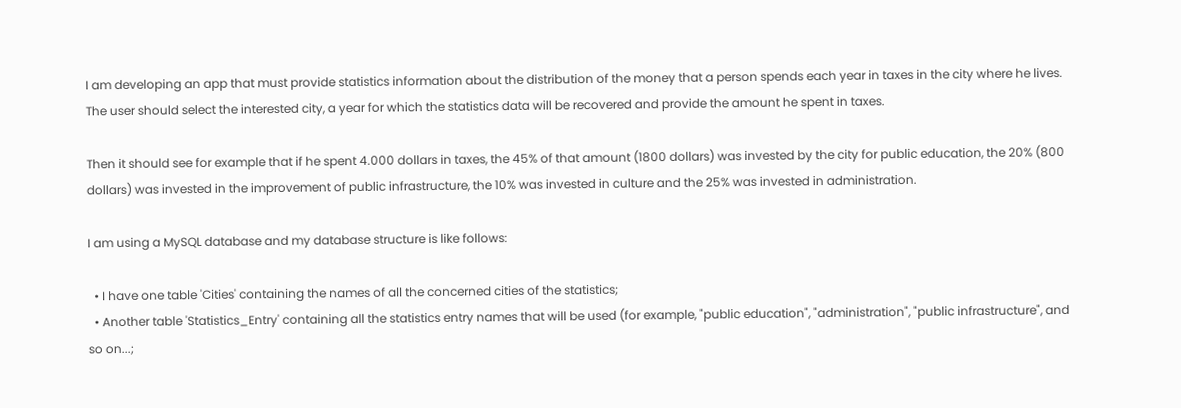I am developing an app that must provide statistics information about the distribution of the money that a person spends each year in taxes in the city where he lives. The user should select the interested city, a year for which the statistics data will be recovered and provide the amount he spent in taxes.

Then it should see for example that if he spent 4.000 dollars in taxes, the 45% of that amount (1800 dollars) was invested by the city for public education, the 20% (800 dollars) was invested in the improvement of public infrastructure, the 10% was invested in culture and the 25% was invested in administration.

I am using a MySQL database and my database structure is like follows:

  • I have one table 'Cities' containing the names of all the concerned cities of the statistics;
  • Another table 'Statistics_Entry' containing all the statistics entry names that will be used (for example, "public education", "administration", "public infrastructure", and so on...;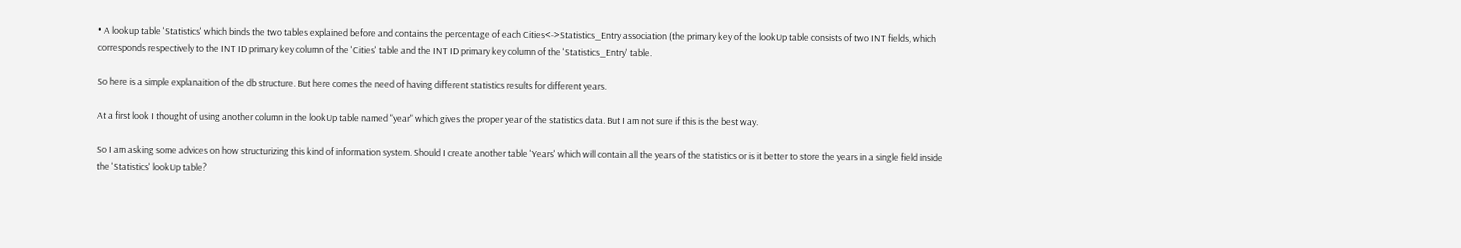• A lookup table 'Statistics' which binds the two tables explained before and contains the percentage of each Cities<->Statistics_Entry association (the primary key of the lookUp table consists of two INT fields, which corresponds respectively to the INT ID primary key column of the 'Cities' table and the INT ID primary key column of the 'Statistics_Entry' table.

So here is a simple explanaition of the db structure. But here comes the need of having different statistics results for different years.

At a first look I thought of using another column in the lookUp table named "year" which gives the proper year of the statistics data. But I am not sure if this is the best way.

So I am asking some advices on how structurizing this kind of information system. Should I create another table 'Years' which will contain all the years of the statistics or is it better to store the years in a single field inside the 'Statistics' lookUp table?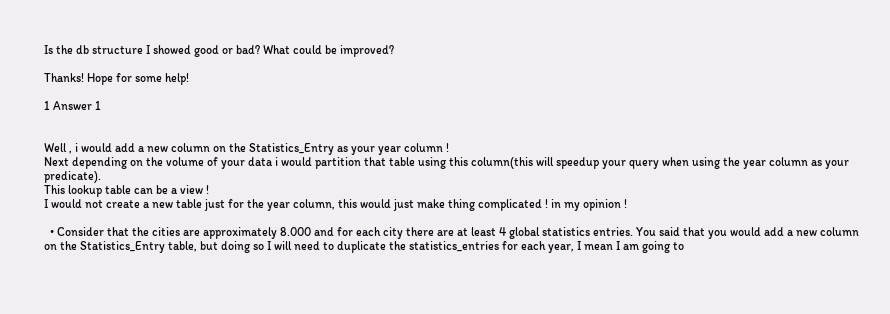Is the db structure I showed good or bad? What could be improved?

Thanks! Hope for some help!

1 Answer 1


Well , i would add a new column on the Statistics_Entry as your year column !
Next depending on the volume of your data i would partition that table using this column(this will speedup your query when using the year column as your predicate).
This lookup table can be a view !
I would not create a new table just for the year column, this would just make thing complicated ! in my opinion !

  • Consider that the cities are approximately 8.000 and for each city there are at least 4 global statistics entries. You said that you would add a new column on the Statistics_Entry table, but doing so I will need to duplicate the statistics_entries for each year, I mean I am going to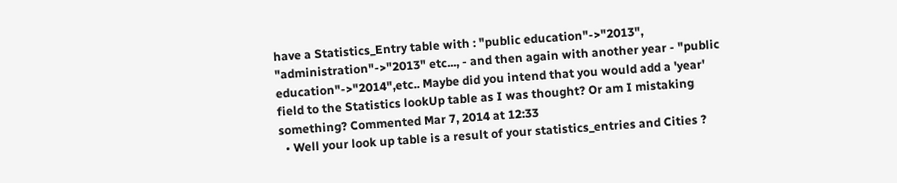have a Statistics_Entry table with : "public education"->"2013", "administration"->"2013" etc..., - and then again with another year - "public education"->"2014",etc.. Maybe did you intend that you would add a 'year' field to the Statistics lookUp table as I was thought? Or am I mistaking something? Commented Mar 7, 2014 at 12:33
  • Well your look up table is a result of your statistics_entries and Cities ?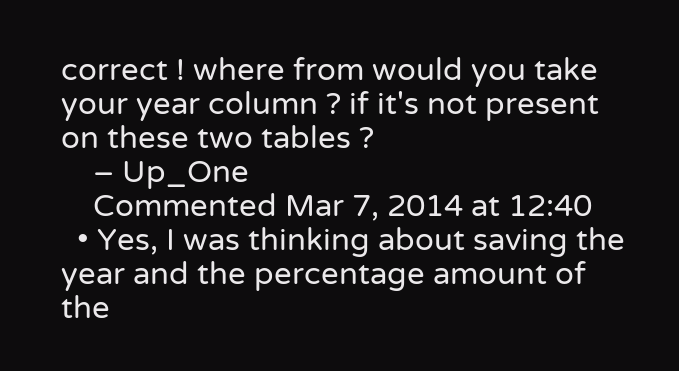correct ! where from would you take your year column ? if it's not present on these two tables ?
    – Up_One
    Commented Mar 7, 2014 at 12:40
  • Yes, I was thinking about saving the year and the percentage amount of the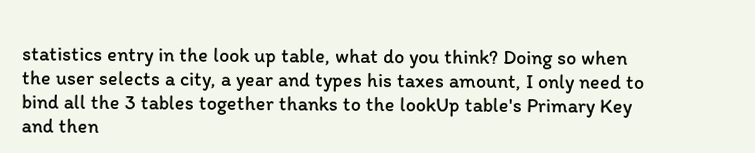statistics entry in the look up table, what do you think? Doing so when the user selects a city, a year and types his taxes amount, I only need to bind all the 3 tables together thanks to the lookUp table's Primary Key and then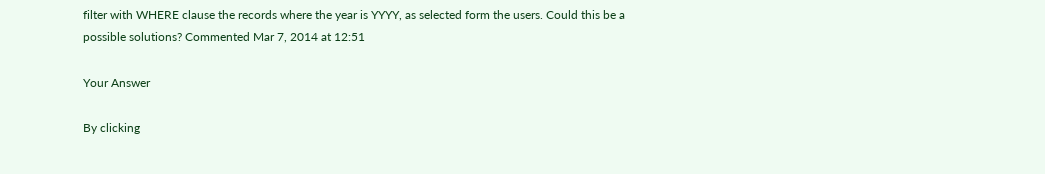filter with WHERE clause the records where the year is YYYY, as selected form the users. Could this be a possible solutions? Commented Mar 7, 2014 at 12:51

Your Answer

By clicking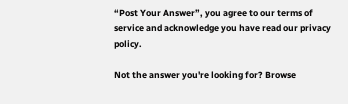“Post Your Answer”, you agree to our terms of service and acknowledge you have read our privacy policy.

Not the answer you're looking for? Browse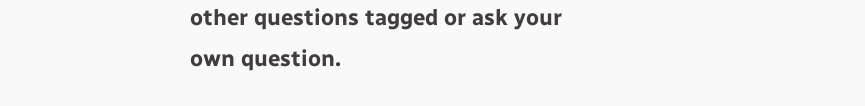other questions tagged or ask your own question.